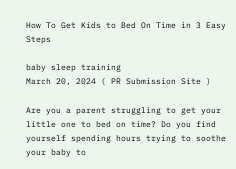How To Get Kids to Bed On Time in 3 Easy Steps

baby sleep training
March 20, 2024 ( PR Submission Site )

Are you a parent struggling to get your little one to bed on time? Do you find yourself spending hours trying to soothe your baby to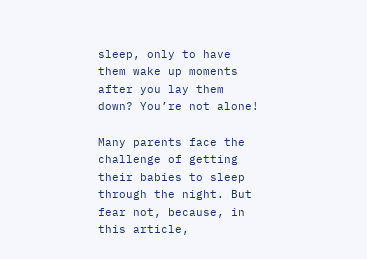sleep, only to have them wake up moments after you lay them down? You’re not alone!

Many parents face the challenge of getting their babies to sleep through the night. But fear not, because, in this article,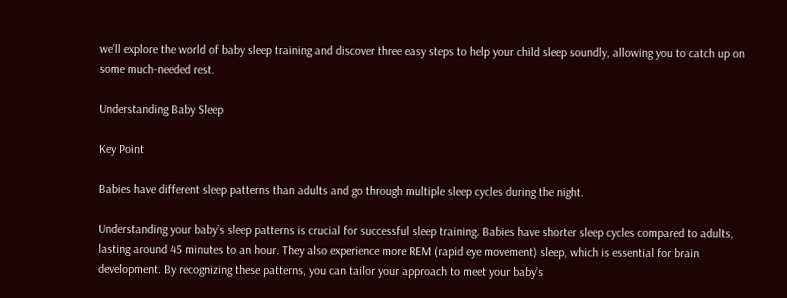we’ll explore the world of baby sleep training and discover three easy steps to help your child sleep soundly, allowing you to catch up on some much-needed rest.

Understanding Baby Sleep

Key Point

Babies have different sleep patterns than adults and go through multiple sleep cycles during the night.

Understanding your baby’s sleep patterns is crucial for successful sleep training. Babies have shorter sleep cycles compared to adults, lasting around 45 minutes to an hour. They also experience more REM (rapid eye movement) sleep, which is essential for brain development. By recognizing these patterns, you can tailor your approach to meet your baby’s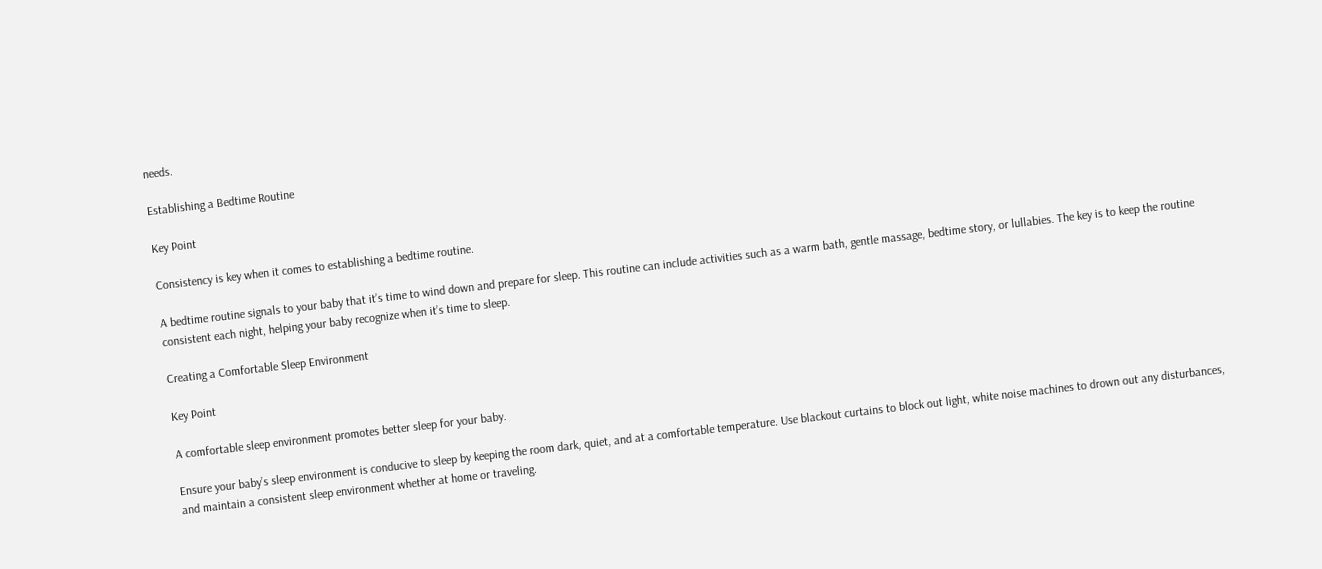needs.

Establishing a Bedtime Routine

Key Point

Consistency is key when it comes to establishing a bedtime routine.

A bedtime routine signals to your baby that it’s time to wind down and prepare for sleep. This routine can include activities such as a warm bath, gentle massage, bedtime story, or lullabies. The key is to keep the routine consistent each night, helping your baby recognize when it’s time to sleep.

Creating a Comfortable Sleep Environment

Key Point

A comfortable sleep environment promotes better sleep for your baby.

Ensure your baby’s sleep environment is conducive to sleep by keeping the room dark, quiet, and at a comfortable temperature. Use blackout curtains to block out light, white noise machines to drown out any disturbances, and maintain a consistent sleep environment whether at home or traveling.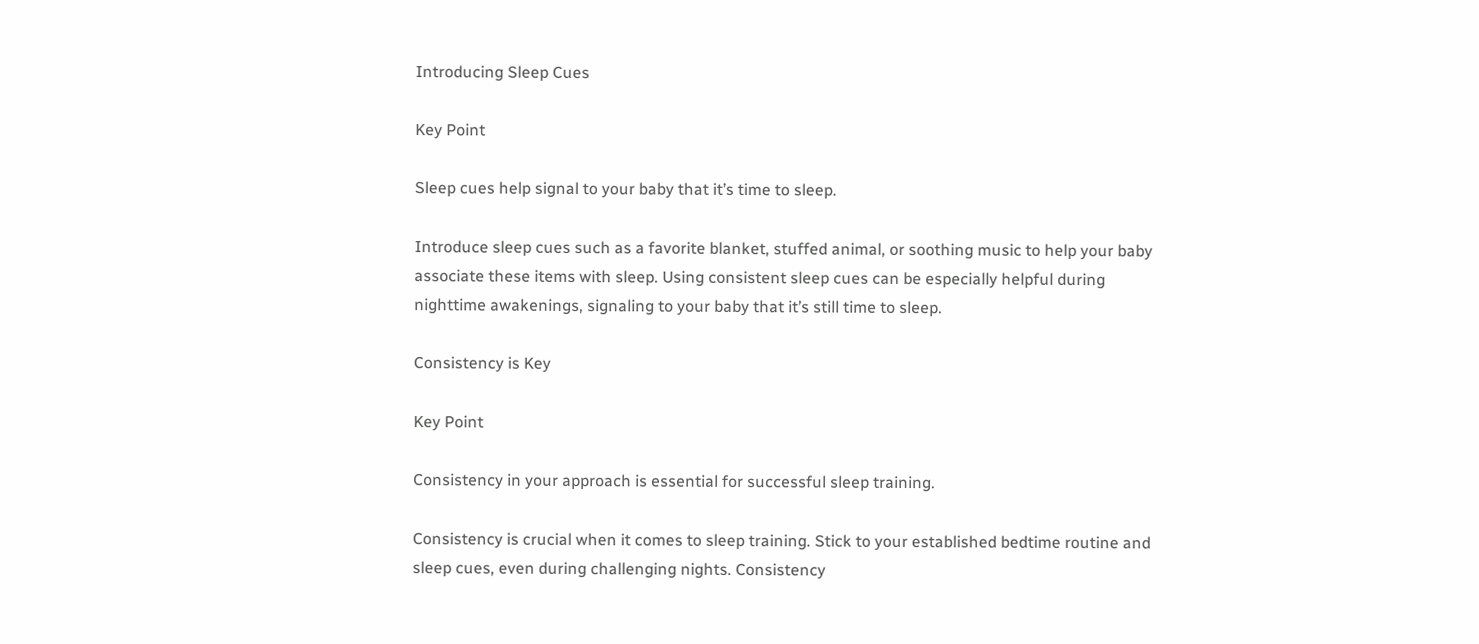Introducing Sleep Cues

Key Point

Sleep cues help signal to your baby that it’s time to sleep.

Introduce sleep cues such as a favorite blanket, stuffed animal, or soothing music to help your baby associate these items with sleep. Using consistent sleep cues can be especially helpful during nighttime awakenings, signaling to your baby that it’s still time to sleep.

Consistency is Key

Key Point

Consistency in your approach is essential for successful sleep training.

Consistency is crucial when it comes to sleep training. Stick to your established bedtime routine and sleep cues, even during challenging nights. Consistency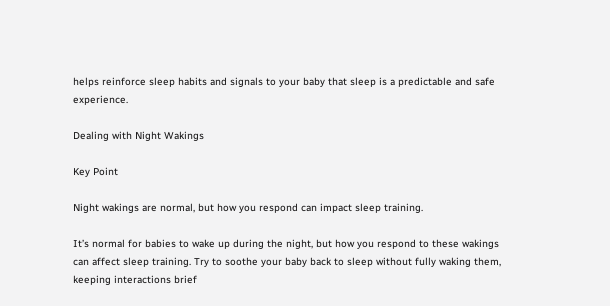helps reinforce sleep habits and signals to your baby that sleep is a predictable and safe experience.

Dealing with Night Wakings

Key Point

Night wakings are normal, but how you respond can impact sleep training.

It’s normal for babies to wake up during the night, but how you respond to these wakings can affect sleep training. Try to soothe your baby back to sleep without fully waking them, keeping interactions brief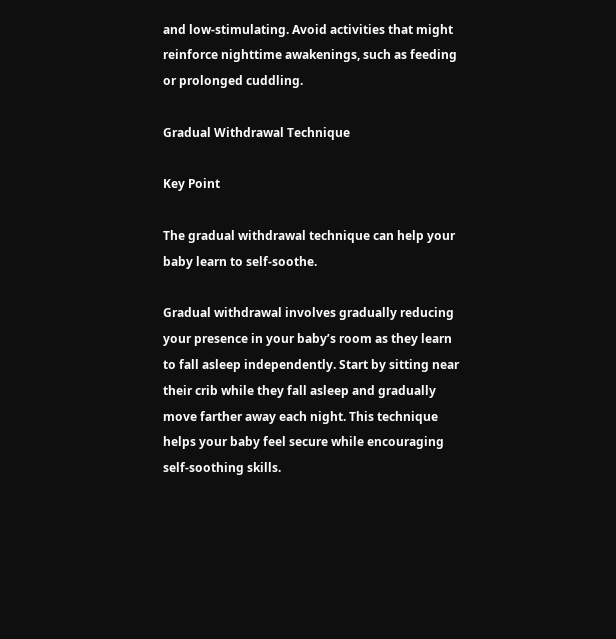and low-stimulating. Avoid activities that might reinforce nighttime awakenings, such as feeding or prolonged cuddling.

Gradual Withdrawal Technique

Key Point

The gradual withdrawal technique can help your baby learn to self-soothe.

Gradual withdrawal involves gradually reducing your presence in your baby’s room as they learn to fall asleep independently. Start by sitting near their crib while they fall asleep and gradually move farther away each night. This technique helps your baby feel secure while encouraging self-soothing skills.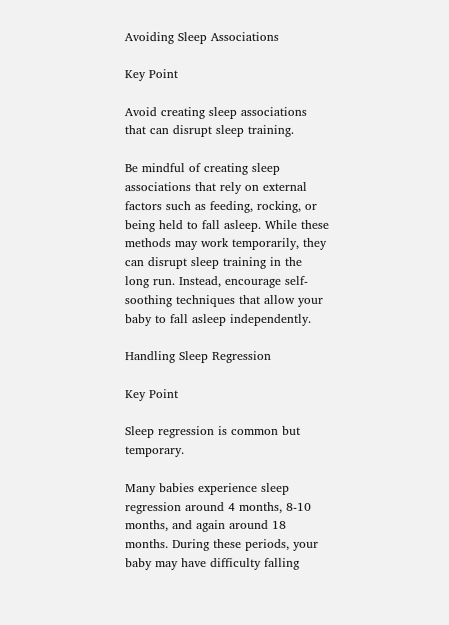Avoiding Sleep Associations

Key Point

Avoid creating sleep associations that can disrupt sleep training.

Be mindful of creating sleep associations that rely on external factors such as feeding, rocking, or being held to fall asleep. While these methods may work temporarily, they can disrupt sleep training in the long run. Instead, encourage self-soothing techniques that allow your baby to fall asleep independently.

Handling Sleep Regression

Key Point

Sleep regression is common but temporary.

Many babies experience sleep regression around 4 months, 8-10 months, and again around 18 months. During these periods, your baby may have difficulty falling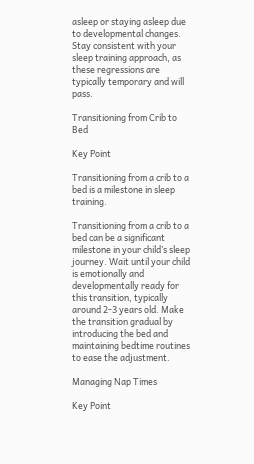asleep or staying asleep due to developmental changes. Stay consistent with your sleep training approach, as these regressions are typically temporary and will pass.

Transitioning from Crib to Bed

Key Point

Transitioning from a crib to a bed is a milestone in sleep training.

Transitioning from a crib to a bed can be a significant milestone in your child’s sleep journey. Wait until your child is emotionally and developmentally ready for this transition, typically around 2-3 years old. Make the transition gradual by introducing the bed and maintaining bedtime routines to ease the adjustment.

Managing Nap Times

Key Point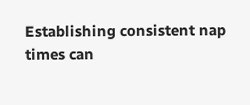Establishing consistent nap times can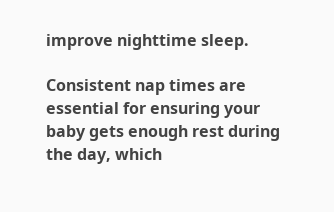improve nighttime sleep.

Consistent nap times are essential for ensuring your baby gets enough rest during the day, which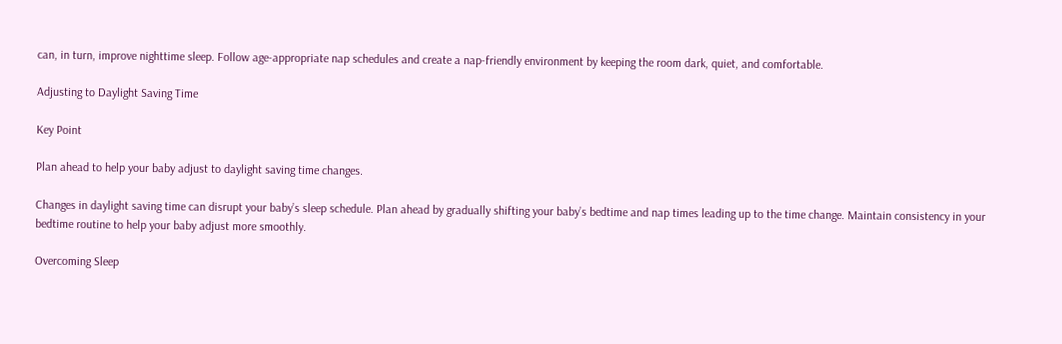can, in turn, improve nighttime sleep. Follow age-appropriate nap schedules and create a nap-friendly environment by keeping the room dark, quiet, and comfortable.

Adjusting to Daylight Saving Time

Key Point

Plan ahead to help your baby adjust to daylight saving time changes.

Changes in daylight saving time can disrupt your baby’s sleep schedule. Plan ahead by gradually shifting your baby’s bedtime and nap times leading up to the time change. Maintain consistency in your bedtime routine to help your baby adjust more smoothly.

Overcoming Sleep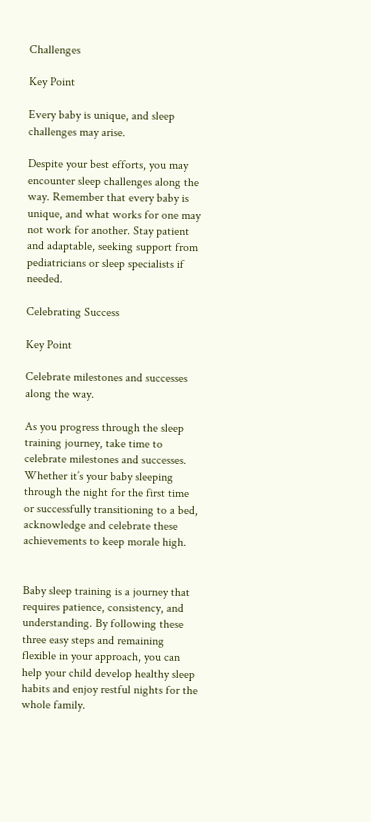Challenges

Key Point

Every baby is unique, and sleep challenges may arise.

Despite your best efforts, you may encounter sleep challenges along the way. Remember that every baby is unique, and what works for one may not work for another. Stay patient and adaptable, seeking support from pediatricians or sleep specialists if needed.

Celebrating Success

Key Point

Celebrate milestones and successes along the way.

As you progress through the sleep training journey, take time to celebrate milestones and successes. Whether it’s your baby sleeping through the night for the first time or successfully transitioning to a bed, acknowledge and celebrate these achievements to keep morale high.


Baby sleep training is a journey that requires patience, consistency, and understanding. By following these three easy steps and remaining flexible in your approach, you can help your child develop healthy sleep habits and enjoy restful nights for the whole family.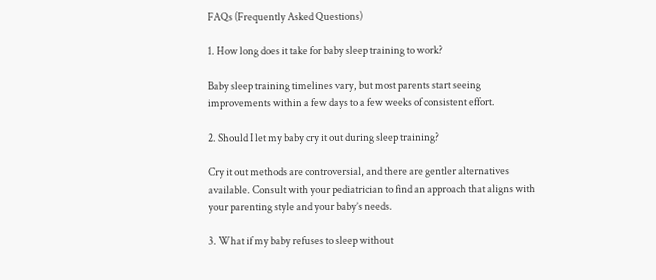FAQs (Frequently Asked Questions)

1. How long does it take for baby sleep training to work?

Baby sleep training timelines vary, but most parents start seeing improvements within a few days to a few weeks of consistent effort.

2. Should I let my baby cry it out during sleep training?

Cry it out methods are controversial, and there are gentler alternatives available. Consult with your pediatrician to find an approach that aligns with your parenting style and your baby’s needs.

3. What if my baby refuses to sleep without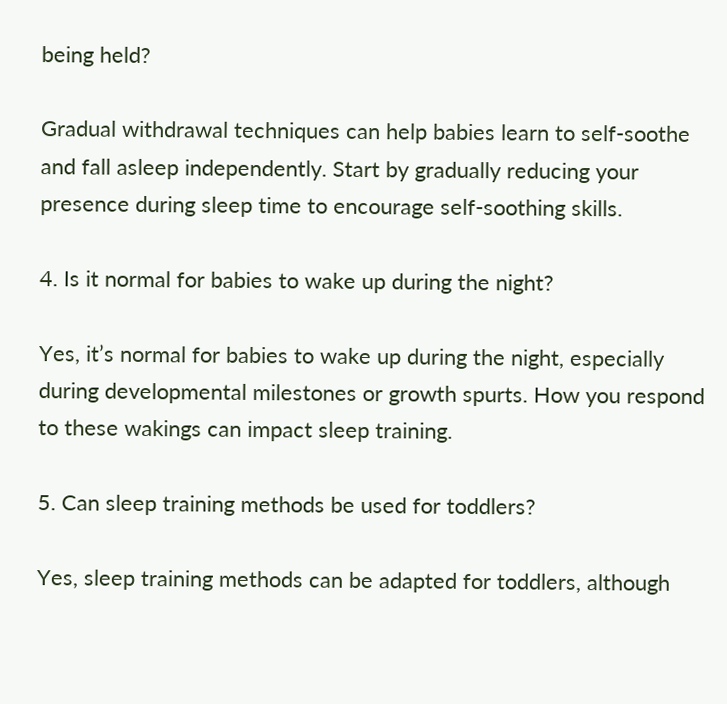being held?

Gradual withdrawal techniques can help babies learn to self-soothe and fall asleep independently. Start by gradually reducing your presence during sleep time to encourage self-soothing skills.

4. Is it normal for babies to wake up during the night?

Yes, it’s normal for babies to wake up during the night, especially during developmental milestones or growth spurts. How you respond to these wakings can impact sleep training.

5. Can sleep training methods be used for toddlers?

Yes, sleep training methods can be adapted for toddlers, although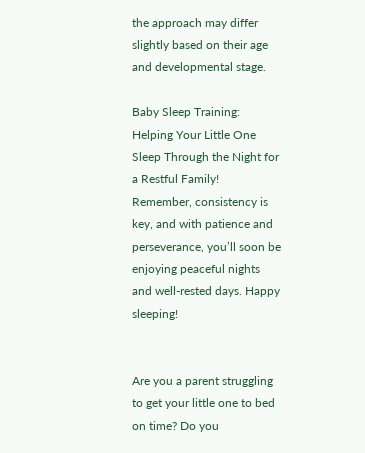the approach may differ slightly based on their age and developmental stage.

Baby Sleep Training: Helping Your Little One Sleep Through the Night for a Restful Family! Remember, consistency is key, and with patience and perseverance, you’ll soon be enjoying peaceful nights and well-rested days. Happy sleeping!


Are you a parent struggling to get your little one to bed on time? Do you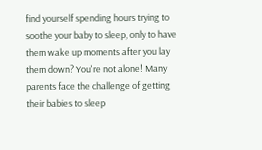find yourself spending hours trying to soothe your baby to sleep, only to have them wake up moments after you lay them down? You're not alone! Many parents face the challenge of getting their babies to sleep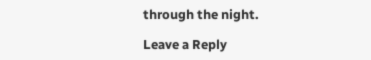through the night.

Leave a Reply